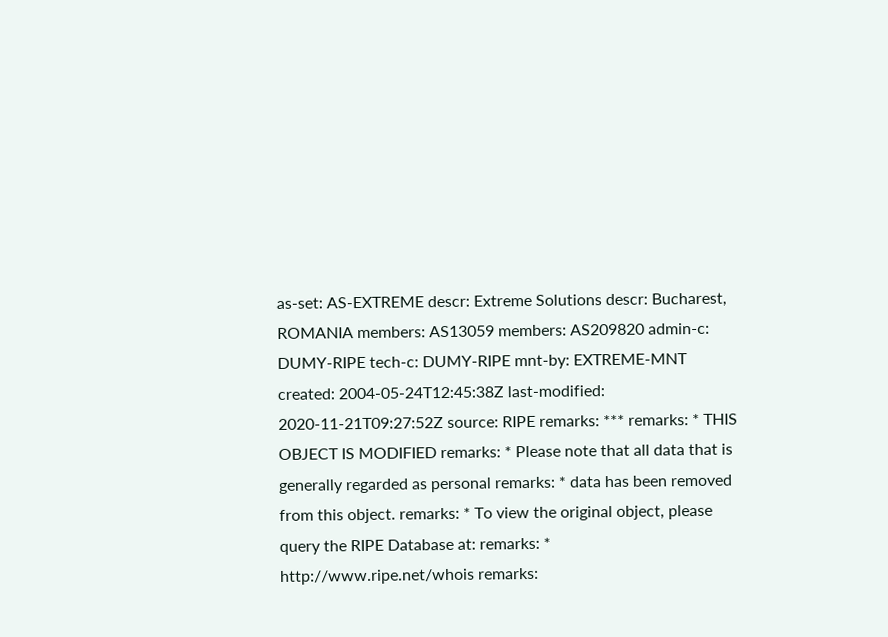as-set: AS-EXTREME descr: Extreme Solutions descr: Bucharest, ROMANIA members: AS13059 members: AS209820 admin-c: DUMY-RIPE tech-c: DUMY-RIPE mnt-by: EXTREME-MNT created: 2004-05-24T12:45:38Z last-modified: 2020-11-21T09:27:52Z source: RIPE remarks: *** remarks: * THIS OBJECT IS MODIFIED remarks: * Please note that all data that is generally regarded as personal remarks: * data has been removed from this object. remarks: * To view the original object, please query the RIPE Database at: remarks: * http://www.ripe.net/whois remarks: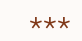***